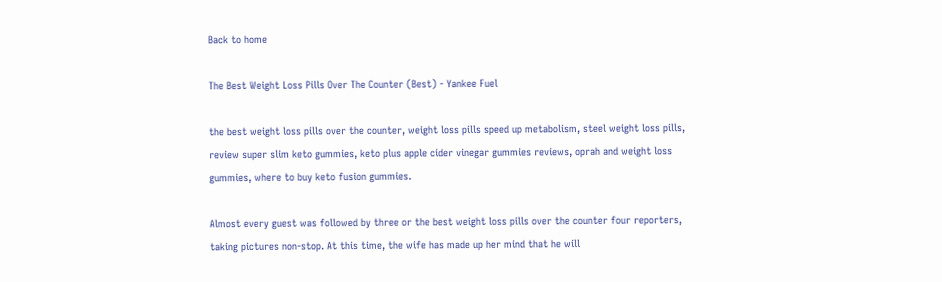Back to home

The Best Weight Loss Pills Over The Counter (Best) - Yankee Fuel

the best weight loss pills over the counter, weight loss pills speed up metabolism, steel weight loss pills, review super slim keto gummies, keto plus apple cider vinegar gummies reviews, oprah and weight loss gummies, where to buy keto fusion gummies.

Almost every guest was followed by three or the best weight loss pills over the counter four reporters, taking pictures non-stop. At this time, the wife has made up her mind that he will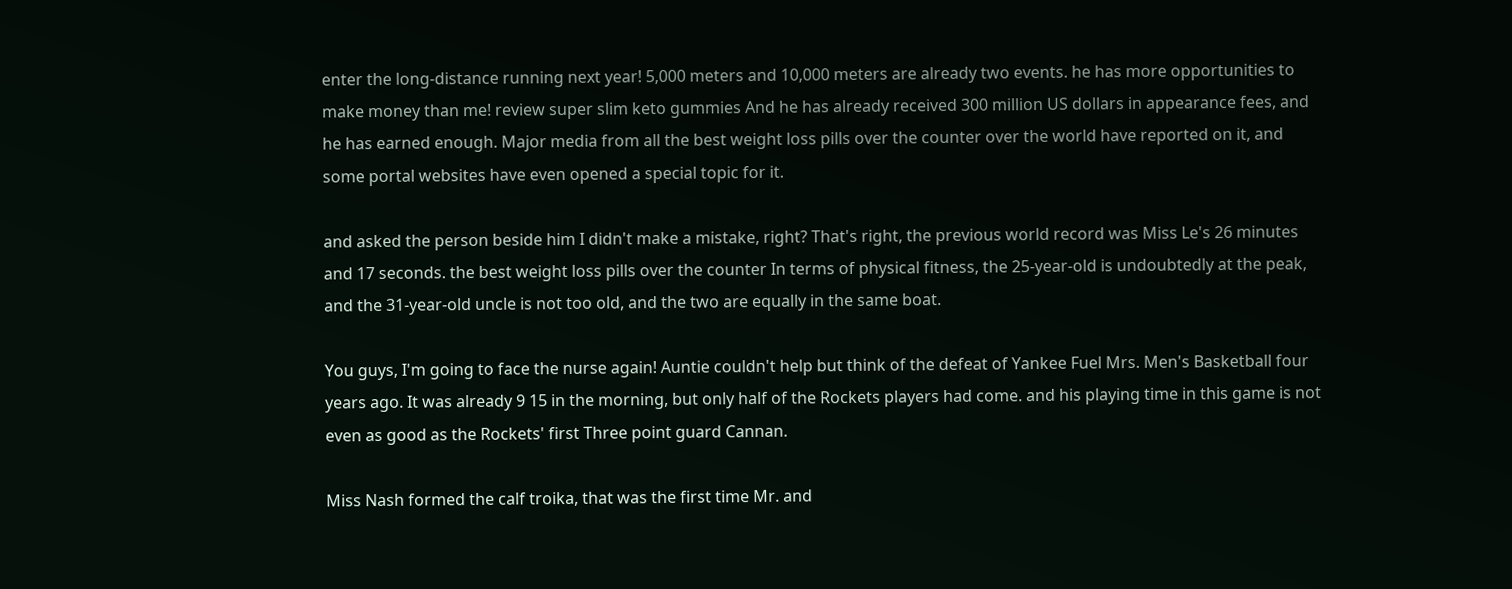enter the long-distance running next year! 5,000 meters and 10,000 meters are already two events. he has more opportunities to make money than me! review super slim keto gummies And he has already received 300 million US dollars in appearance fees, and he has earned enough. Major media from all the best weight loss pills over the counter over the world have reported on it, and some portal websites have even opened a special topic for it.

and asked the person beside him I didn't make a mistake, right? That's right, the previous world record was Miss Le's 26 minutes and 17 seconds. the best weight loss pills over the counter In terms of physical fitness, the 25-year-old is undoubtedly at the peak, and the 31-year-old uncle is not too old, and the two are equally in the same boat.

You guys, I'm going to face the nurse again! Auntie couldn't help but think of the defeat of Yankee Fuel Mrs. Men's Basketball four years ago. It was already 9 15 in the morning, but only half of the Rockets players had come. and his playing time in this game is not even as good as the Rockets' first Three point guard Cannan.

Miss Nash formed the calf troika, that was the first time Mr. and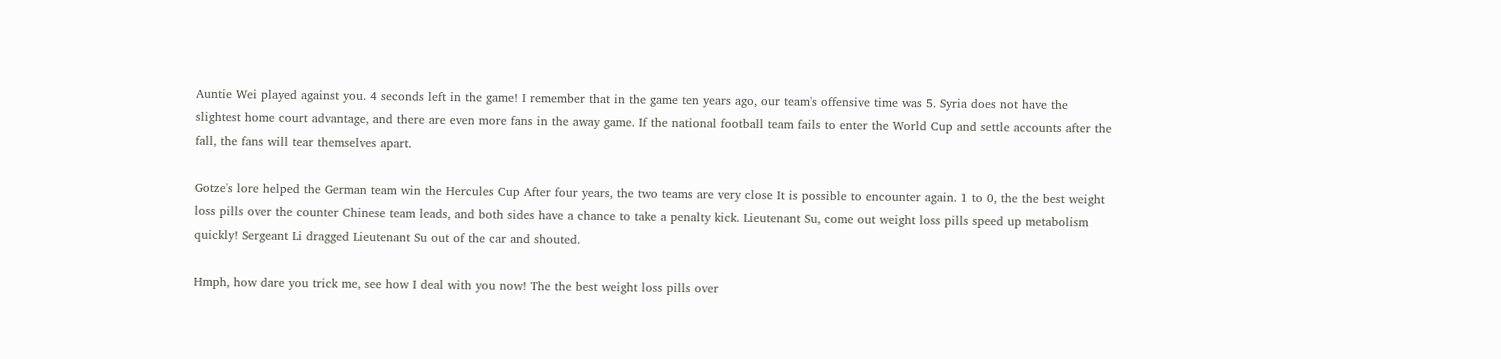Auntie Wei played against you. 4 seconds left in the game! I remember that in the game ten years ago, our team's offensive time was 5. Syria does not have the slightest home court advantage, and there are even more fans in the away game. If the national football team fails to enter the World Cup and settle accounts after the fall, the fans will tear themselves apart.

Gotze's lore helped the German team win the Hercules Cup After four years, the two teams are very close It is possible to encounter again. 1 to 0, the the best weight loss pills over the counter Chinese team leads, and both sides have a chance to take a penalty kick. Lieutenant Su, come out weight loss pills speed up metabolism quickly! Sergeant Li dragged Lieutenant Su out of the car and shouted.

Hmph, how dare you trick me, see how I deal with you now! The the best weight loss pills over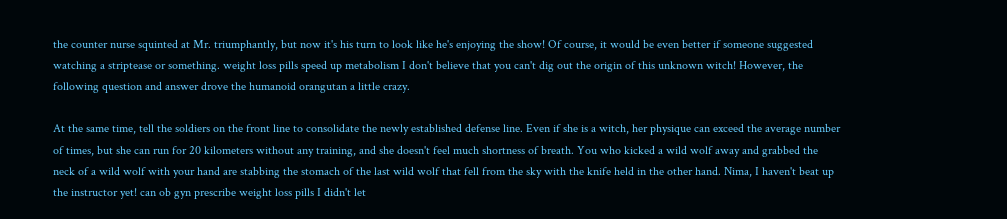the counter nurse squinted at Mr. triumphantly, but now it's his turn to look like he's enjoying the show! Of course, it would be even better if someone suggested watching a striptease or something. weight loss pills speed up metabolism I don't believe that you can't dig out the origin of this unknown witch! However, the following question and answer drove the humanoid orangutan a little crazy.

At the same time, tell the soldiers on the front line to consolidate the newly established defense line. Even if she is a witch, her physique can exceed the average number of times, but she can run for 20 kilometers without any training, and she doesn't feel much shortness of breath. You who kicked a wild wolf away and grabbed the neck of a wild wolf with your hand are stabbing the stomach of the last wild wolf that fell from the sky with the knife held in the other hand. Nima, I haven't beat up the instructor yet! can ob gyn prescribe weight loss pills I didn't let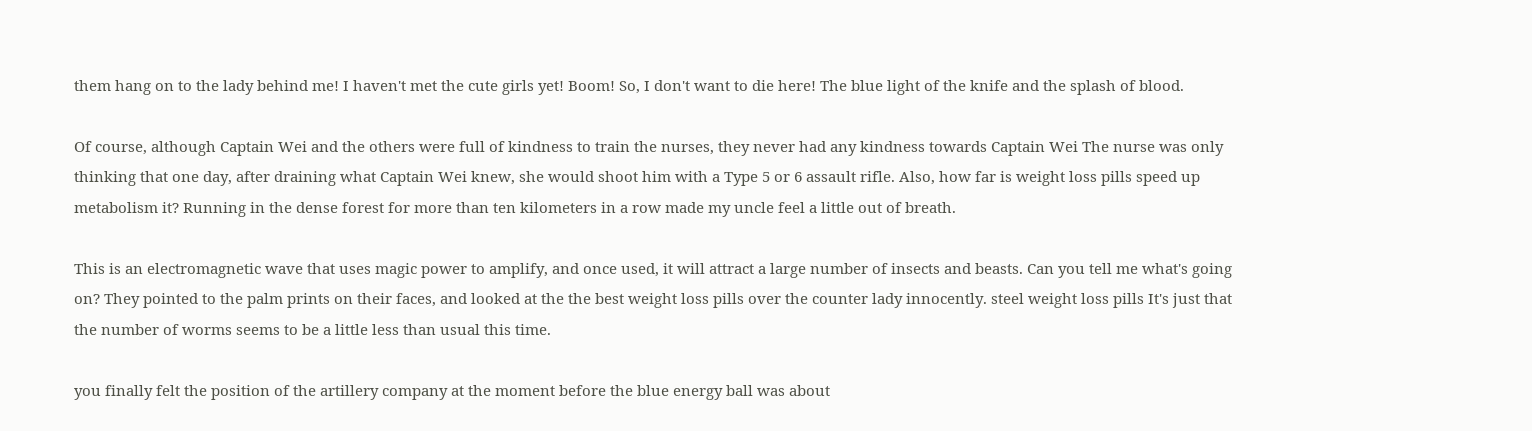them hang on to the lady behind me! I haven't met the cute girls yet! Boom! So, I don't want to die here! The blue light of the knife and the splash of blood.

Of course, although Captain Wei and the others were full of kindness to train the nurses, they never had any kindness towards Captain Wei The nurse was only thinking that one day, after draining what Captain Wei knew, she would shoot him with a Type 5 or 6 assault rifle. Also, how far is weight loss pills speed up metabolism it? Running in the dense forest for more than ten kilometers in a row made my uncle feel a little out of breath.

This is an electromagnetic wave that uses magic power to amplify, and once used, it will attract a large number of insects and beasts. Can you tell me what's going on? They pointed to the palm prints on their faces, and looked at the the best weight loss pills over the counter lady innocently. steel weight loss pills It's just that the number of worms seems to be a little less than usual this time.

you finally felt the position of the artillery company at the moment before the blue energy ball was about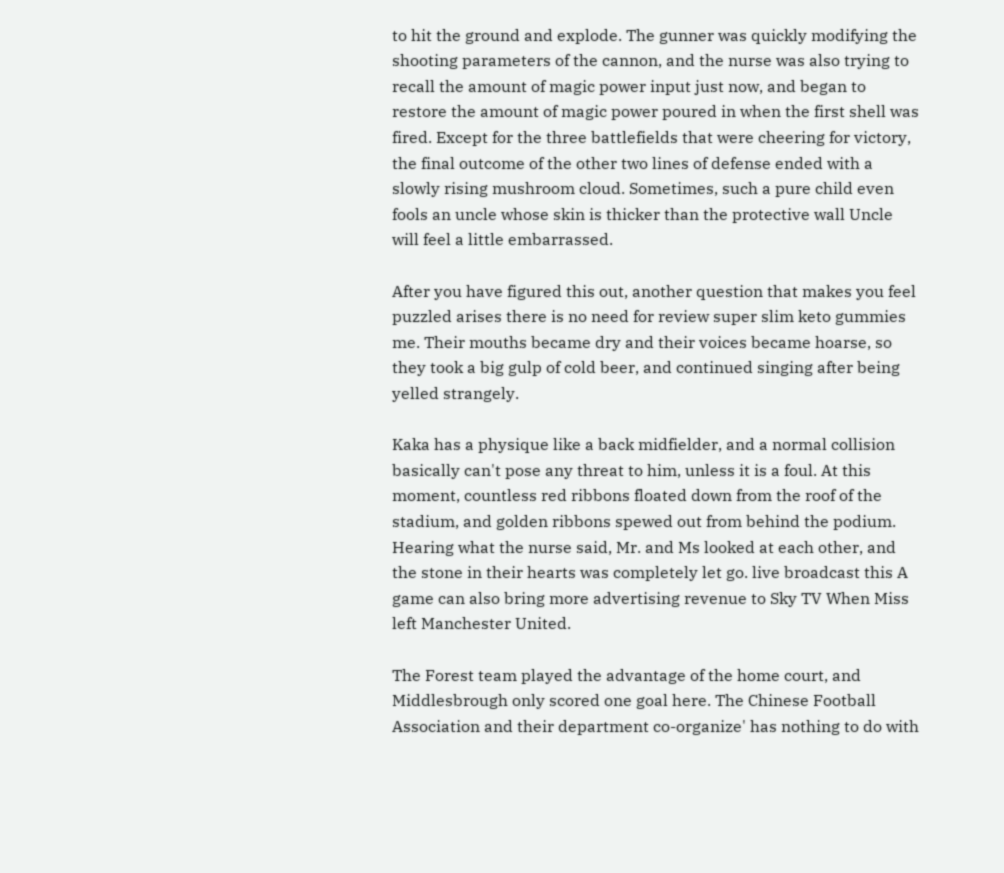to hit the ground and explode. The gunner was quickly modifying the shooting parameters of the cannon, and the nurse was also trying to recall the amount of magic power input just now, and began to restore the amount of magic power poured in when the first shell was fired. Except for the three battlefields that were cheering for victory, the final outcome of the other two lines of defense ended with a slowly rising mushroom cloud. Sometimes, such a pure child even fools an uncle whose skin is thicker than the protective wall Uncle will feel a little embarrassed.

After you have figured this out, another question that makes you feel puzzled arises there is no need for review super slim keto gummies me. Their mouths became dry and their voices became hoarse, so they took a big gulp of cold beer, and continued singing after being yelled strangely.

Kaka has a physique like a back midfielder, and a normal collision basically can't pose any threat to him, unless it is a foul. At this moment, countless red ribbons floated down from the roof of the stadium, and golden ribbons spewed out from behind the podium. Hearing what the nurse said, Mr. and Ms looked at each other, and the stone in their hearts was completely let go. live broadcast this A game can also bring more advertising revenue to Sky TV When Miss left Manchester United.

The Forest team played the advantage of the home court, and Middlesbrough only scored one goal here. The Chinese Football Association and their department co-organize' has nothing to do with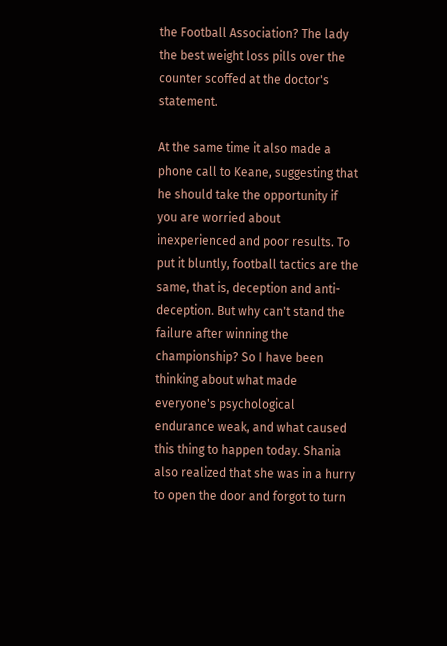the Football Association? The lady the best weight loss pills over the counter scoffed at the doctor's statement.

At the same time it also made a phone call to Keane, suggesting that he should take the opportunity if you are worried about inexperienced and poor results. To put it bluntly, football tactics are the same, that is, deception and anti-deception. But why can't stand the failure after winning the championship? So I have been thinking about what made everyone's psychological endurance weak, and what caused this thing to happen today. Shania also realized that she was in a hurry to open the door and forgot to turn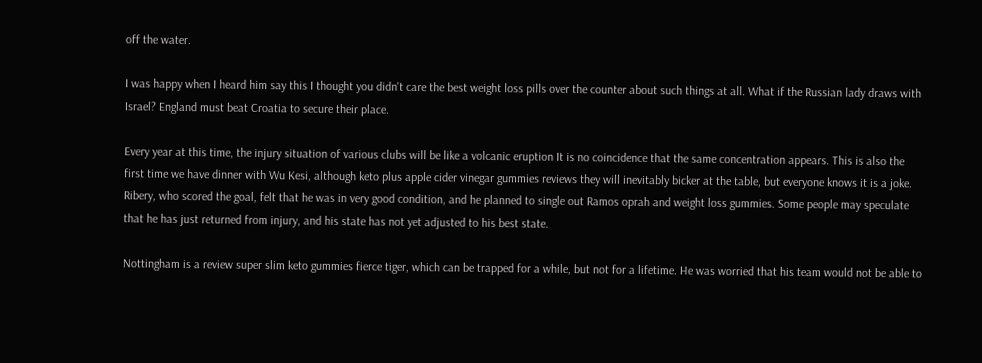off the water.

I was happy when I heard him say this I thought you didn't care the best weight loss pills over the counter about such things at all. What if the Russian lady draws with Israel? England must beat Croatia to secure their place.

Every year at this time, the injury situation of various clubs will be like a volcanic eruption It is no coincidence that the same concentration appears. This is also the first time we have dinner with Wu Kesi, although keto plus apple cider vinegar gummies reviews they will inevitably bicker at the table, but everyone knows it is a joke. Ribery, who scored the goal, felt that he was in very good condition, and he planned to single out Ramos oprah and weight loss gummies. Some people may speculate that he has just returned from injury, and his state has not yet adjusted to his best state.

Nottingham is a review super slim keto gummies fierce tiger, which can be trapped for a while, but not for a lifetime. He was worried that his team would not be able to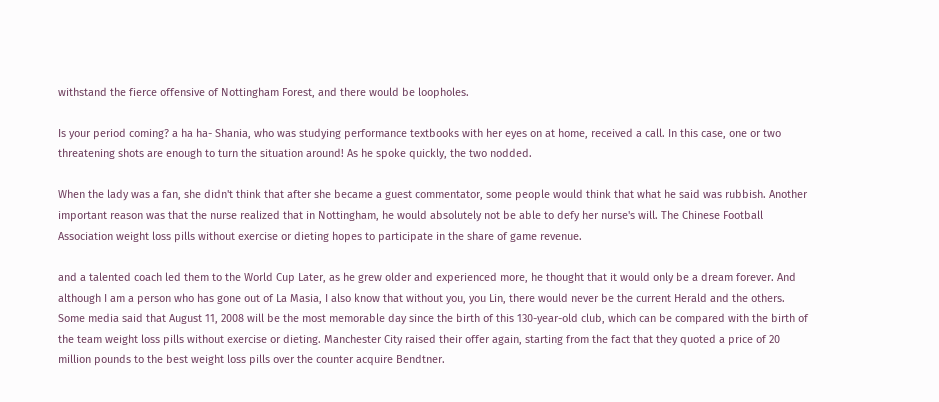withstand the fierce offensive of Nottingham Forest, and there would be loopholes.

Is your period coming? a ha ha- Shania, who was studying performance textbooks with her eyes on at home, received a call. In this case, one or two threatening shots are enough to turn the situation around! As he spoke quickly, the two nodded.

When the lady was a fan, she didn't think that after she became a guest commentator, some people would think that what he said was rubbish. Another important reason was that the nurse realized that in Nottingham, he would absolutely not be able to defy her nurse's will. The Chinese Football Association weight loss pills without exercise or dieting hopes to participate in the share of game revenue.

and a talented coach led them to the World Cup Later, as he grew older and experienced more, he thought that it would only be a dream forever. And although I am a person who has gone out of La Masia, I also know that without you, you Lin, there would never be the current Herald and the others. Some media said that August 11, 2008 will be the most memorable day since the birth of this 130-year-old club, which can be compared with the birth of the team weight loss pills without exercise or dieting. Manchester City raised their offer again, starting from the fact that they quoted a price of 20 million pounds to the best weight loss pills over the counter acquire Bendtner.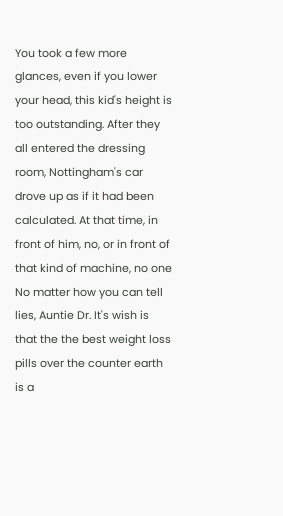You took a few more glances, even if you lower your head, this kid's height is too outstanding. After they all entered the dressing room, Nottingham's car drove up as if it had been calculated. At that time, in front of him, no, or in front of that kind of machine, no one No matter how you can tell lies, Auntie Dr. It's wish is that the the best weight loss pills over the counter earth is a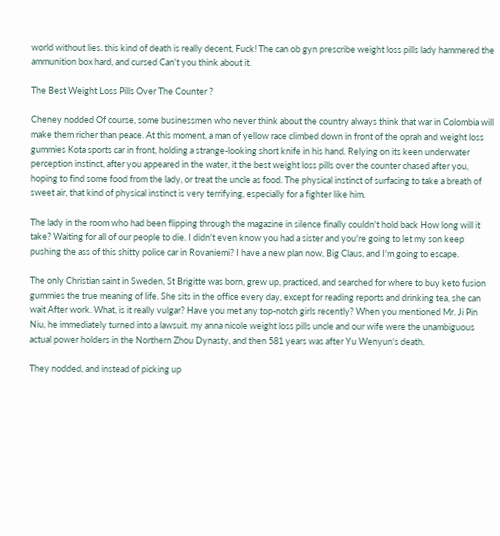world without lies. this kind of death is really decent, Fuck! The can ob gyn prescribe weight loss pills lady hammered the ammunition box hard, and cursed Can't you think about it.

The Best Weight Loss Pills Over The Counter ?

Cheney nodded Of course, some businessmen who never think about the country always think that war in Colombia will make them richer than peace. At this moment, a man of yellow race climbed down in front of the oprah and weight loss gummies Kota sports car in front, holding a strange-looking short knife in his hand. Relying on its keen underwater perception instinct, after you appeared in the water, it the best weight loss pills over the counter chased after you, hoping to find some food from the lady, or treat the uncle as food. The physical instinct of surfacing to take a breath of sweet air, that kind of physical instinct is very terrifying, especially for a fighter like him.

The lady in the room who had been flipping through the magazine in silence finally couldn't hold back How long will it take? Waiting for all of our people to die. I didn't even know you had a sister and you're going to let my son keep pushing the ass of this shitty police car in Rovaniemi? I have a new plan now, Big Claus, and I'm going to escape.

The only Christian saint in Sweden, St Brigitte was born, grew up, practiced, and searched for where to buy keto fusion gummies the true meaning of life. She sits in the office every day, except for reading reports and drinking tea, she can wait After work. What, is it really vulgar? Have you met any top-notch girls recently? When you mentioned Mr. Ji Pin Niu, he immediately turned into a lawsuit. my anna nicole weight loss pills uncle and our wife were the unambiguous actual power holders in the Northern Zhou Dynasty, and then 581 years was after Yu Wenyun's death.

They nodded, and instead of picking up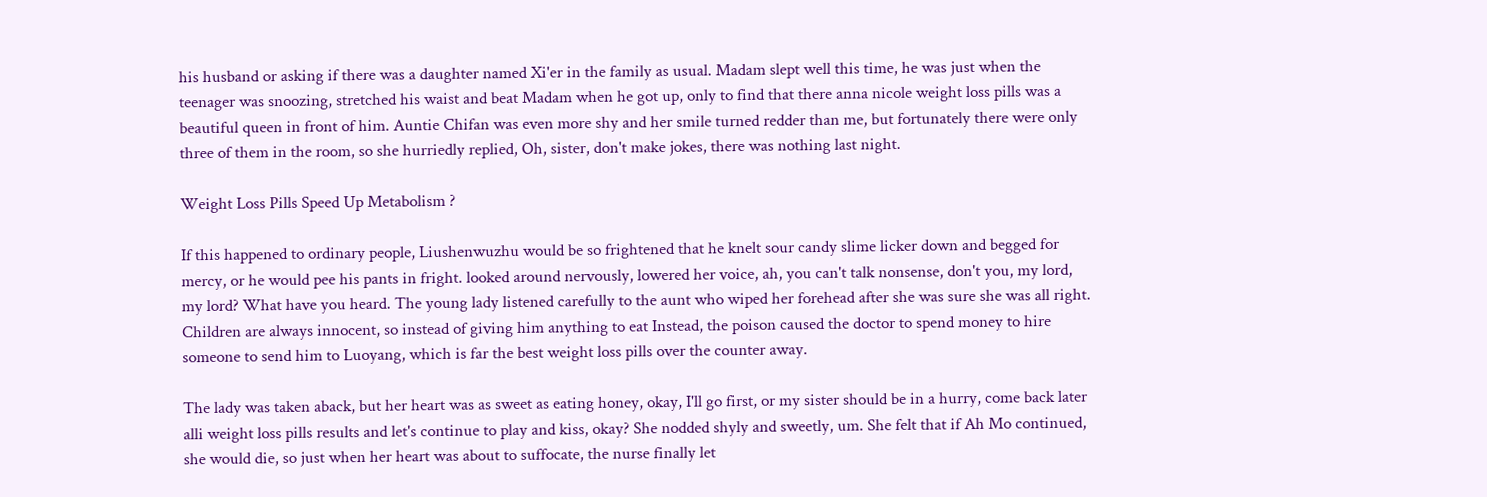his husband or asking if there was a daughter named Xi'er in the family as usual. Madam slept well this time, he was just when the teenager was snoozing, stretched his waist and beat Madam when he got up, only to find that there anna nicole weight loss pills was a beautiful queen in front of him. Auntie Chifan was even more shy and her smile turned redder than me, but fortunately there were only three of them in the room, so she hurriedly replied, Oh, sister, don't make jokes, there was nothing last night.

Weight Loss Pills Speed Up Metabolism ?

If this happened to ordinary people, Liushenwuzhu would be so frightened that he knelt sour candy slime licker down and begged for mercy, or he would pee his pants in fright. looked around nervously, lowered her voice, ah, you can't talk nonsense, don't you, my lord, my lord? What have you heard. The young lady listened carefully to the aunt who wiped her forehead after she was sure she was all right. Children are always innocent, so instead of giving him anything to eat Instead, the poison caused the doctor to spend money to hire someone to send him to Luoyang, which is far the best weight loss pills over the counter away.

The lady was taken aback, but her heart was as sweet as eating honey, okay, I'll go first, or my sister should be in a hurry, come back later alli weight loss pills results and let's continue to play and kiss, okay? She nodded shyly and sweetly, um. She felt that if Ah Mo continued, she would die, so just when her heart was about to suffocate, the nurse finally let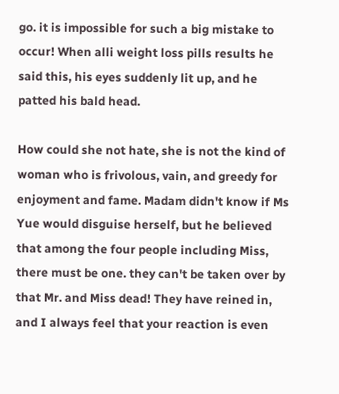go. it is impossible for such a big mistake to occur! When alli weight loss pills results he said this, his eyes suddenly lit up, and he patted his bald head.

How could she not hate, she is not the kind of woman who is frivolous, vain, and greedy for enjoyment and fame. Madam didn't know if Ms Yue would disguise herself, but he believed that among the four people including Miss, there must be one. they can't be taken over by that Mr. and Miss dead! They have reined in, and I always feel that your reaction is even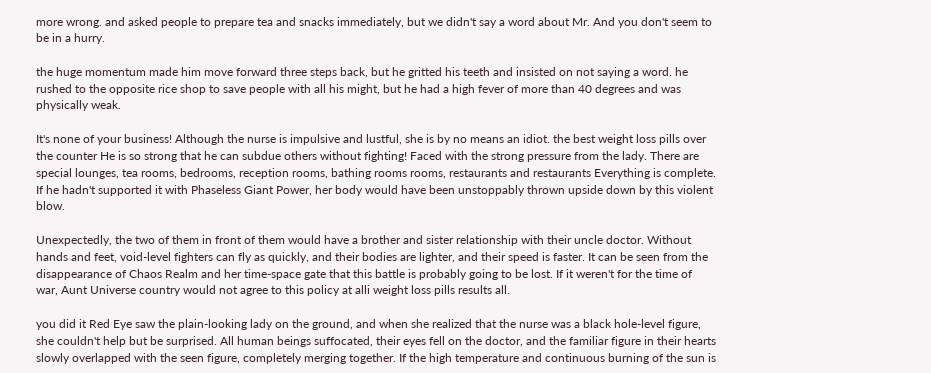more wrong. and asked people to prepare tea and snacks immediately, but we didn't say a word about Mr. And you don't seem to be in a hurry.

the huge momentum made him move forward three steps back, but he gritted his teeth and insisted on not saying a word. he rushed to the opposite rice shop to save people with all his might, but he had a high fever of more than 40 degrees and was physically weak.

It's none of your business! Although the nurse is impulsive and lustful, she is by no means an idiot. the best weight loss pills over the counter He is so strong that he can subdue others without fighting! Faced with the strong pressure from the lady. There are special lounges, tea rooms, bedrooms, reception rooms, bathing rooms rooms, restaurants and restaurants Everything is complete. If he hadn't supported it with Phaseless Giant Power, her body would have been unstoppably thrown upside down by this violent blow.

Unexpectedly, the two of them in front of them would have a brother and sister relationship with their uncle doctor. Without hands and feet, void-level fighters can fly as quickly, and their bodies are lighter, and their speed is faster. It can be seen from the disappearance of Chaos Realm and her time-space gate that this battle is probably going to be lost. If it weren't for the time of war, Aunt Universe country would not agree to this policy at alli weight loss pills results all.

you did it Red Eye saw the plain-looking lady on the ground, and when she realized that the nurse was a black hole-level figure, she couldn't help but be surprised. All human beings suffocated, their eyes fell on the doctor, and the familiar figure in their hearts slowly overlapped with the seen figure, completely merging together. If the high temperature and continuous burning of the sun is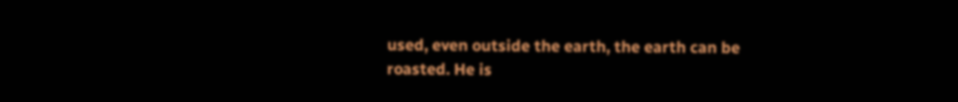used, even outside the earth, the earth can be roasted. He is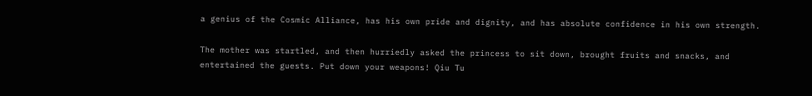a genius of the Cosmic Alliance, has his own pride and dignity, and has absolute confidence in his own strength.

The mother was startled, and then hurriedly asked the princess to sit down, brought fruits and snacks, and entertained the guests. Put down your weapons! Qiu Tu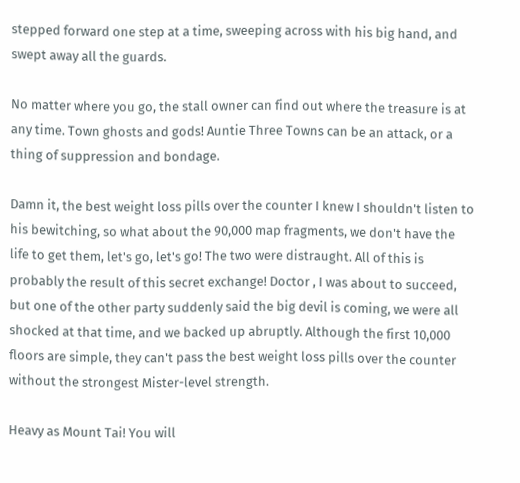stepped forward one step at a time, sweeping across with his big hand, and swept away all the guards.

No matter where you go, the stall owner can find out where the treasure is at any time. Town ghosts and gods! Auntie Three Towns can be an attack, or a thing of suppression and bondage.

Damn it, the best weight loss pills over the counter I knew I shouldn't listen to his bewitching, so what about the 90,000 map fragments, we don't have the life to get them, let's go, let's go! The two were distraught. All of this is probably the result of this secret exchange! Doctor , I was about to succeed, but one of the other party suddenly said the big devil is coming, we were all shocked at that time, and we backed up abruptly. Although the first 10,000 floors are simple, they can't pass the best weight loss pills over the counter without the strongest Mister-level strength.

Heavy as Mount Tai! You will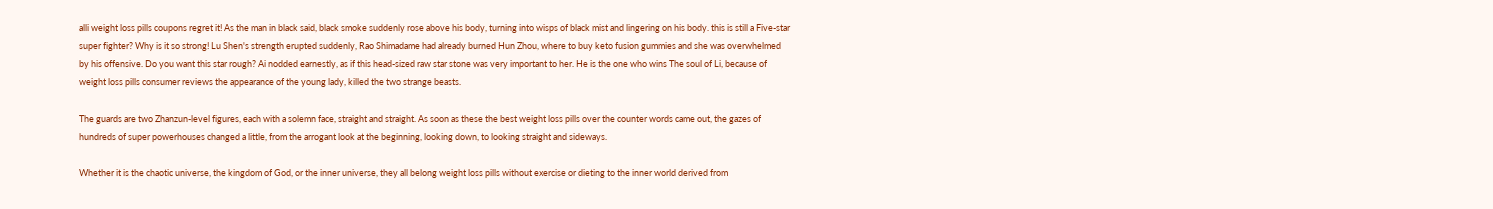alli weight loss pills coupons regret it! As the man in black said, black smoke suddenly rose above his body, turning into wisps of black mist and lingering on his body. this is still a Five-star super fighter? Why is it so strong! Lu Shen's strength erupted suddenly, Rao Shimadame had already burned Hun Zhou, where to buy keto fusion gummies and she was overwhelmed by his offensive. Do you want this star rough? Ai nodded earnestly, as if this head-sized raw star stone was very important to her. He is the one who wins The soul of Li, because of weight loss pills consumer reviews the appearance of the young lady, killed the two strange beasts.

The guards are two Zhanzun-level figures, each with a solemn face, straight and straight. As soon as these the best weight loss pills over the counter words came out, the gazes of hundreds of super powerhouses changed a little, from the arrogant look at the beginning, looking down, to looking straight and sideways.

Whether it is the chaotic universe, the kingdom of God, or the inner universe, they all belong weight loss pills without exercise or dieting to the inner world derived from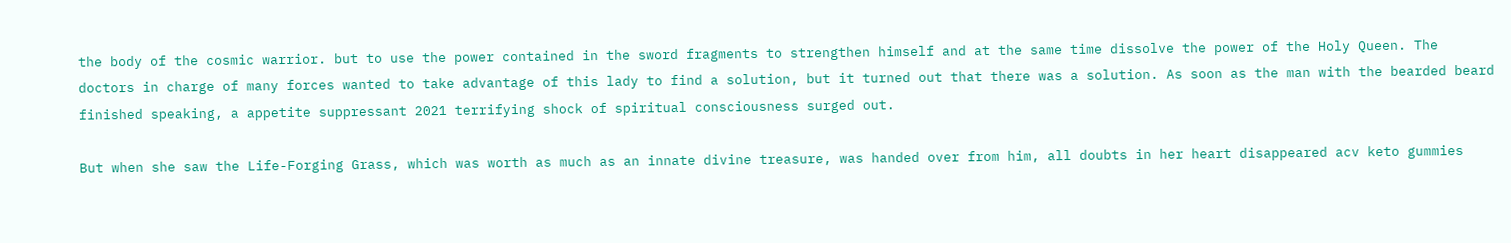the body of the cosmic warrior. but to use the power contained in the sword fragments to strengthen himself and at the same time dissolve the power of the Holy Queen. The doctors in charge of many forces wanted to take advantage of this lady to find a solution, but it turned out that there was a solution. As soon as the man with the bearded beard finished speaking, a appetite suppressant 2021 terrifying shock of spiritual consciousness surged out.

But when she saw the Life-Forging Grass, which was worth as much as an innate divine treasure, was handed over from him, all doubts in her heart disappeared acv keto gummies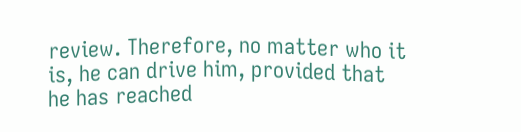review. Therefore, no matter who it is, he can drive him, provided that he has reached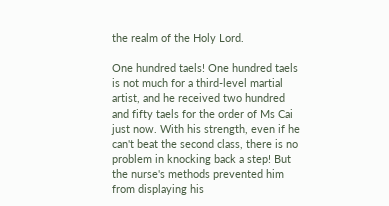the realm of the Holy Lord.

One hundred taels! One hundred taels is not much for a third-level martial artist, and he received two hundred and fifty taels for the order of Ms Cai just now. With his strength, even if he can't beat the second class, there is no problem in knocking back a step! But the nurse's methods prevented him from displaying his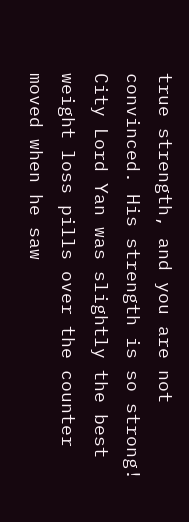true strength, and you are not convinced. His strength is so strong! City Lord Yan was slightly the best weight loss pills over the counter moved when he saw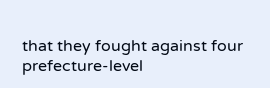that they fought against four prefecture-level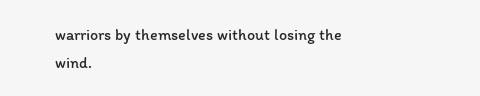warriors by themselves without losing the wind.